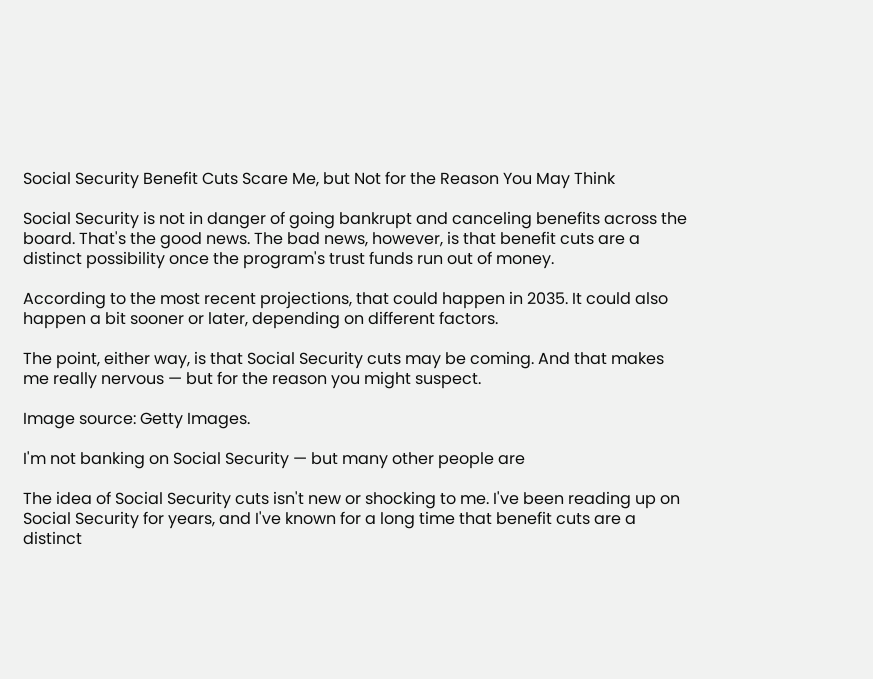Social Security Benefit Cuts Scare Me, but Not for the Reason You May Think

Social Security is not in danger of going bankrupt and canceling benefits across the board. That's the good news. The bad news, however, is that benefit cuts are a distinct possibility once the program's trust funds run out of money.

According to the most recent projections, that could happen in 2035. It could also happen a bit sooner or later, depending on different factors.

The point, either way, is that Social Security cuts may be coming. And that makes me really nervous — but for the reason you might suspect.

Image source: Getty Images.

I'm not banking on Social Security — but many other people are

The idea of Social Security cuts isn't new or shocking to me. I've been reading up on Social Security for years, and I've known for a long time that benefit cuts are a distinct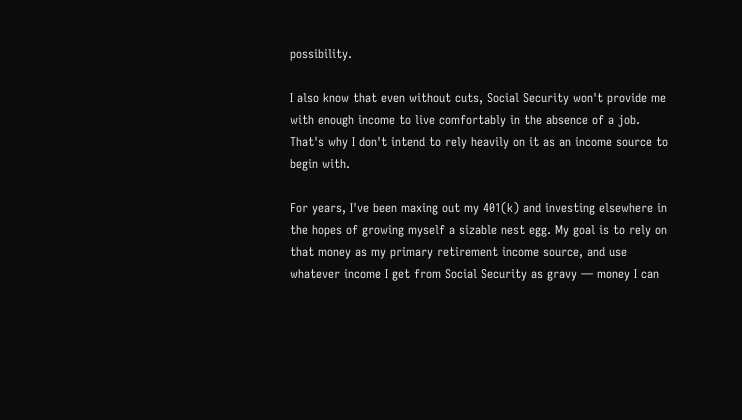possibility.

I also know that even without cuts, Social Security won't provide me with enough income to live comfortably in the absence of a job. That's why I don't intend to rely heavily on it as an income source to begin with.

For years, I've been maxing out my 401(k) and investing elsewhere in the hopes of growing myself a sizable nest egg. My goal is to rely on that money as my primary retirement income source, and use whatever income I get from Social Security as gravy — money I can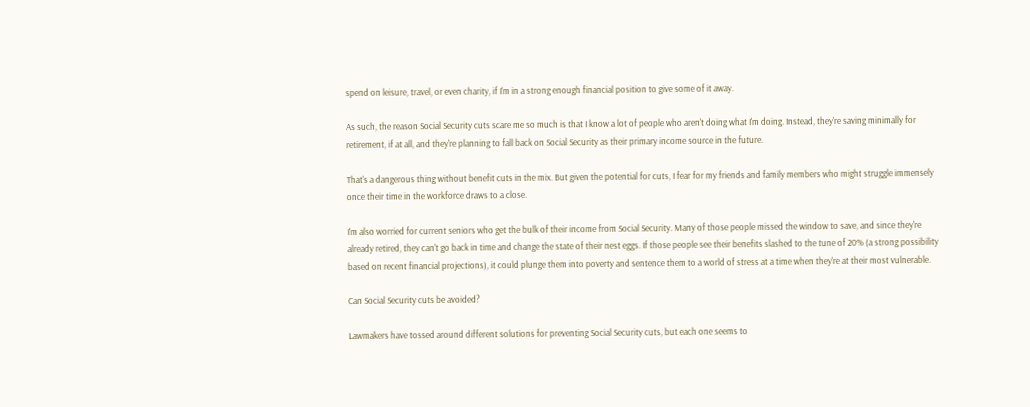spend on leisure, travel, or even charity, if I'm in a strong enough financial position to give some of it away.

As such, the reason Social Security cuts scare me so much is that I know a lot of people who aren't doing what I'm doing. Instead, they're saving minimally for retirement, if at all, and they're planning to fall back on Social Security as their primary income source in the future.

That's a dangerous thing without benefit cuts in the mix. But given the potential for cuts, I fear for my friends and family members who might struggle immensely once their time in the workforce draws to a close.

I'm also worried for current seniors who get the bulk of their income from Social Security. Many of those people missed the window to save, and since they're already retired, they can't go back in time and change the state of their nest eggs. If those people see their benefits slashed to the tune of 20% (a strong possibility based on recent financial projections), it could plunge them into poverty and sentence them to a world of stress at a time when they're at their most vulnerable.

Can Social Security cuts be avoided?

Lawmakers have tossed around different solutions for preventing Social Security cuts, but each one seems to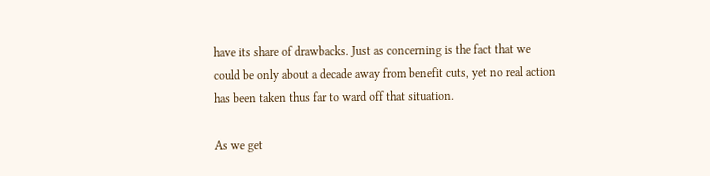have its share of drawbacks. Just as concerning is the fact that we could be only about a decade away from benefit cuts, yet no real action has been taken thus far to ward off that situation.

As we get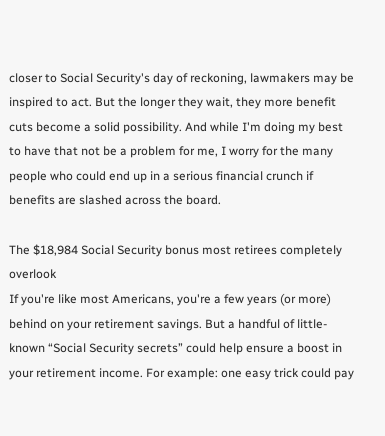closer to Social Security's day of reckoning, lawmakers may be inspired to act. But the longer they wait, they more benefit cuts become a solid possibility. And while I'm doing my best to have that not be a problem for me, I worry for the many people who could end up in a serious financial crunch if benefits are slashed across the board.

The $18,984 Social Security bonus most retirees completely overlook
If you're like most Americans, you're a few years (or more) behind on your retirement savings. But a handful of little-known “Social Security secrets” could help ensure a boost in your retirement income. For example: one easy trick could pay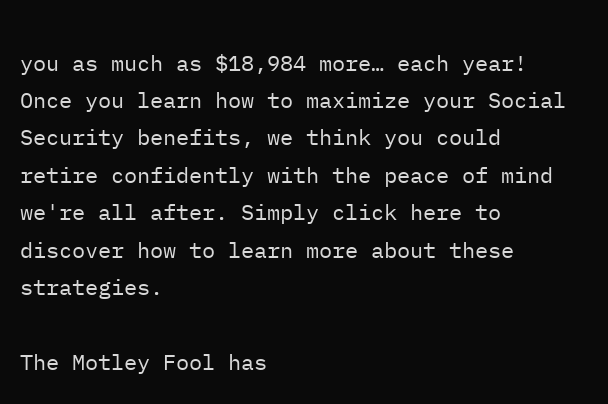you as much as $18,984 more… each year! Once you learn how to maximize your Social Security benefits, we think you could retire confidently with the peace of mind we're all after. Simply click here to discover how to learn more about these strategies.

The Motley Fool has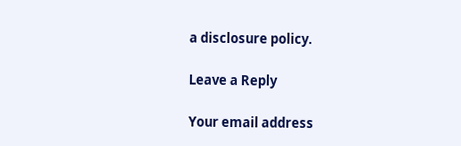a disclosure policy.

Leave a Reply

Your email address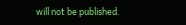will not be published.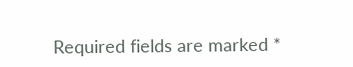Required fields are marked *